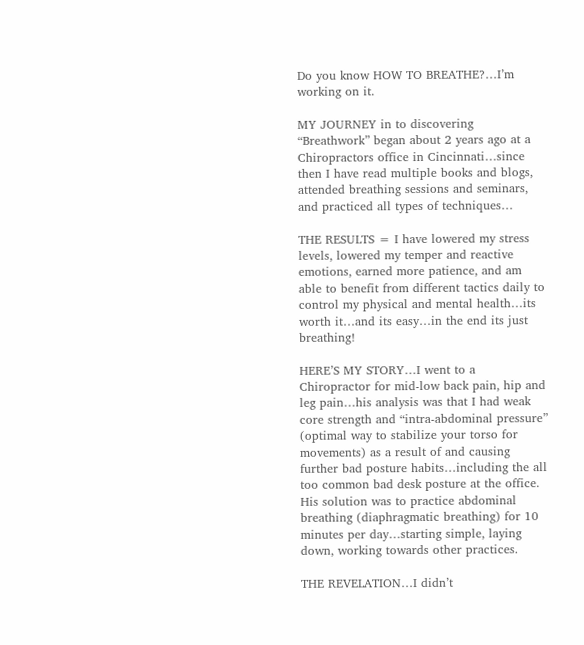Do you know HOW TO BREATHE?…I’m working on it.

MY JOURNEY in to discovering “Breathwork” began about 2 years ago at a Chiropractors office in Cincinnati…since then I have read multiple books and blogs, attended breathing sessions and seminars, and practiced all types of techniques…

THE RESULTS = I have lowered my stress levels, lowered my temper and reactive emotions, earned more patience, and am able to benefit from different tactics daily to control my physical and mental health…its worth it…and its easy…in the end its just breathing!

HERE’S MY STORY…I went to a Chiropractor for mid-low back pain, hip and leg pain…his analysis was that I had weak core strength and “intra-abdominal pressure” (optimal way to stabilize your torso for movements) as a result of and causing further bad posture habits…including the all too common bad desk posture at the office. His solution was to practice abdominal breathing (diaphragmatic breathing) for 10 minutes per day…starting simple, laying down, working towards other practices.

THE REVELATION…I didn’t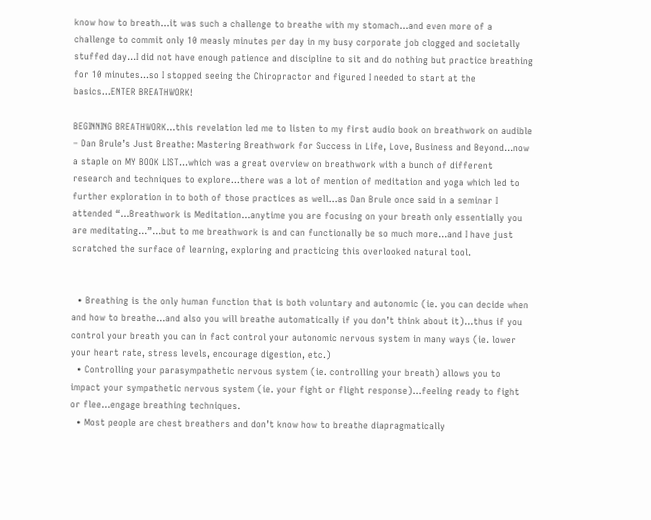know how to breath…it was such a challenge to breathe with my stomach…and even more of a challenge to commit only 10 measly minutes per day in my busy corporate job clogged and societally stuffed day…I did not have enough patience and discipline to sit and do nothing but practice breathing for 10 minutes…so I stopped seeing the Chiropractor and figured I needed to start at the basics…ENTER BREATHWORK!

BEGINNING BREATHWORK…this revelation led me to listen to my first audio book on breathwork on audible – Dan Brule’s Just Breathe: Mastering Breathwork for Success in Life, Love, Business and Beyond…now a staple on MY BOOK LIST…which was a great overview on breathwork with a bunch of different research and techniques to explore…there was a lot of mention of meditation and yoga which led to further exploration in to both of those practices as well…as Dan Brule once said in a seminar I attended “…Breathwork is Meditation…anytime you are focusing on your breath only essentially you are meditating…”…but to me breathwork is and can functionally be so much more…and I have just scratched the surface of learning, exploring and practicing this overlooked natural tool.


  • Breathing is the only human function that is both voluntary and autonomic (ie. you can decide when and how to breathe…and also you will breathe automatically if you don’t think about it)…thus if you control your breath you can in fact control your autonomic nervous system in many ways (ie. lower your heart rate, stress levels, encourage digestion, etc.)
  • Controlling your parasympathetic nervous system (ie. controlling your breath) allows you to impact your sympathetic nervous system (ie. your fight or flight response)…feeling ready to fight or flee…engage breathing techniques.
  • Most people are chest breathers and don’t know how to breathe diapragmatically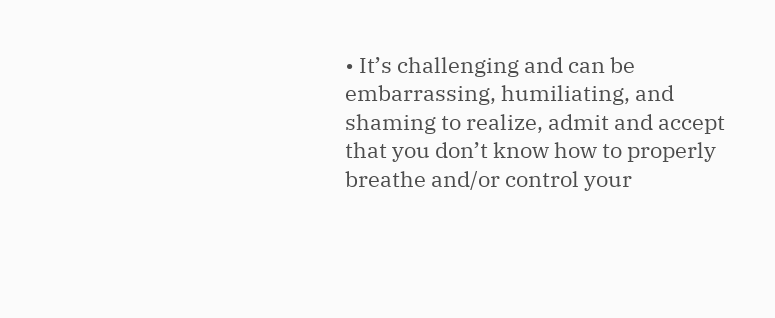• It’s challenging and can be embarrassing, humiliating, and shaming to realize, admit and accept that you don’t know how to properly breathe and/or control your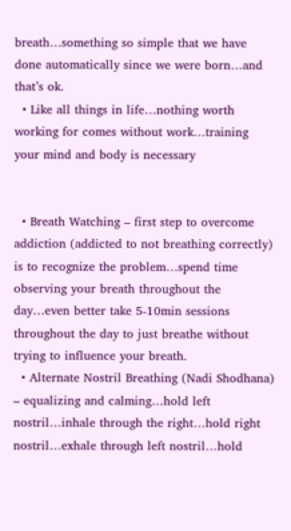breath…something so simple that we have done automatically since we were born…and that’s ok.
  • Like all things in life…nothing worth working for comes without work…training your mind and body is necessary


  • Breath Watching – first step to overcome addiction (addicted to not breathing correctly) is to recognize the problem…spend time observing your breath throughout the day…even better take 5-10min sessions throughout the day to just breathe without trying to influence your breath.
  • Alternate Nostril Breathing (Nadi Shodhana) – equalizing and calming…hold left nostril…inhale through the right…hold right nostril…exhale through left nostril…hold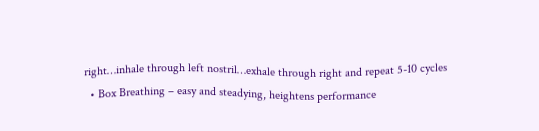right…inhale through left nostril…exhale through right and repeat 5-10 cycles
  • Box Breathing – easy and steadying, heightens performance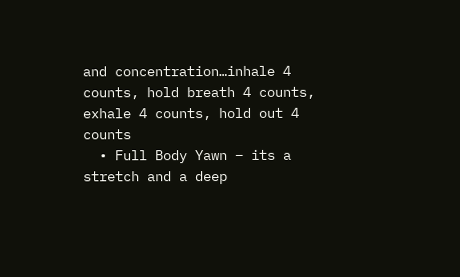and concentration…inhale 4 counts, hold breath 4 counts, exhale 4 counts, hold out 4 counts
  • Full Body Yawn – its a stretch and a deep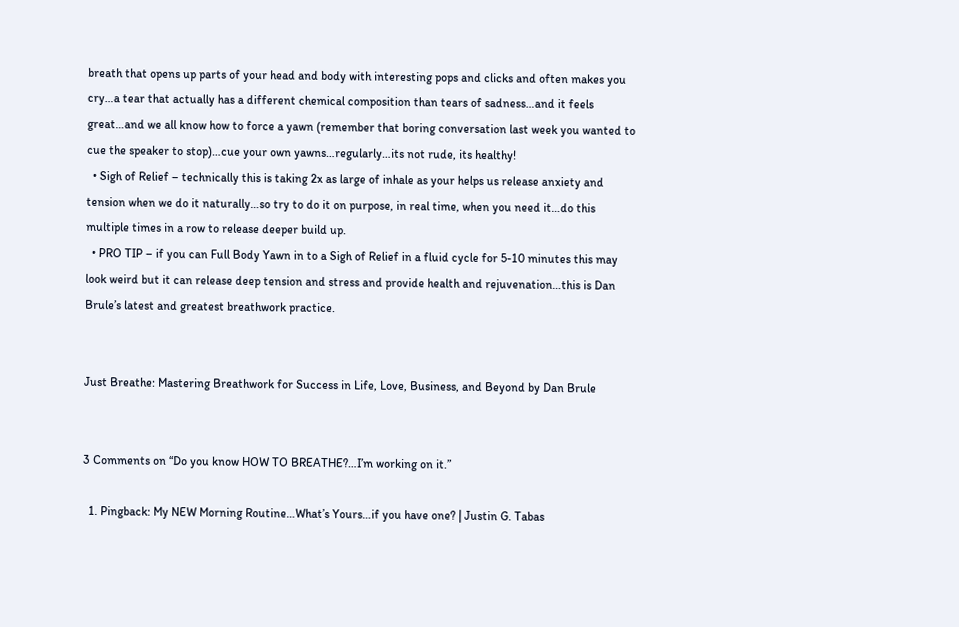breath that opens up parts of your head and body with interesting pops and clicks and often makes you cry…a tear that actually has a different chemical composition than tears of sadness…and it feels great…and we all know how to force a yawn (remember that boring conversation last week you wanted to cue the speaker to stop)…cue your own yawns…regularly…its not rude, its healthy!
  • Sigh of Relief – technically this is taking 2x as large of inhale as your helps us release anxiety and tension when we do it naturally…so try to do it on purpose, in real time, when you need it…do this multiple times in a row to release deeper build up.
  • PRO TIP – if you can Full Body Yawn in to a Sigh of Relief in a fluid cycle for 5-10 minutes this may look weird but it can release deep tension and stress and provide health and rejuvenation…this is Dan Brule’s latest and greatest breathwork practice.


Just Breathe: Mastering Breathwork for Success in Life, Love, Business, and Beyond by Dan Brule


3 Comments on “Do you know HOW TO BREATHE?…I’m working on it.”

  1. Pingback: My NEW Morning Routine…What’s Yours…if you have one? | Justin G. Tabas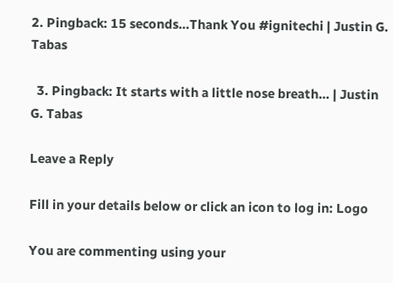2. Pingback: 15 seconds…Thank You #ignitechi | Justin G. Tabas

  3. Pingback: It starts with a little nose breath… | Justin G. Tabas

Leave a Reply

Fill in your details below or click an icon to log in: Logo

You are commenting using your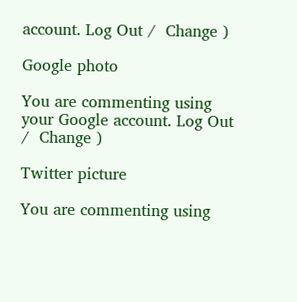account. Log Out /  Change )

Google photo

You are commenting using your Google account. Log Out /  Change )

Twitter picture

You are commenting using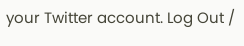your Twitter account. Log Out /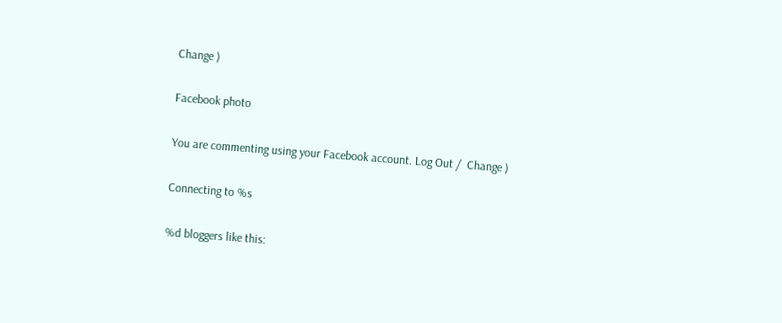Change )

Facebook photo

You are commenting using your Facebook account. Log Out /  Change )

Connecting to %s

%d bloggers like this: